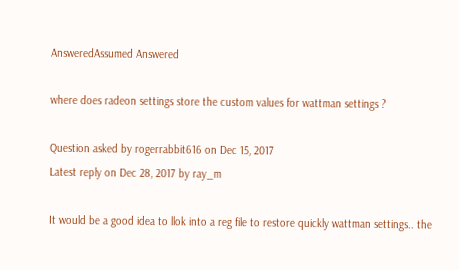AnsweredAssumed Answered

where does radeon settings store the custom values for wattman settings ?

Question asked by rogerrabbit616 on Dec 15, 2017
Latest reply on Dec 28, 2017 by ray_m

It would be a good idea to llok into a reg file to restore quickly wattman settings.. the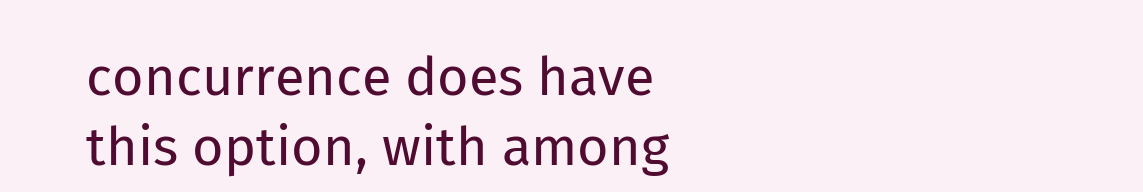concurrence does have this option, with among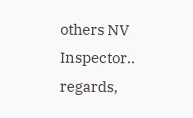others NV Inspector.. regards,